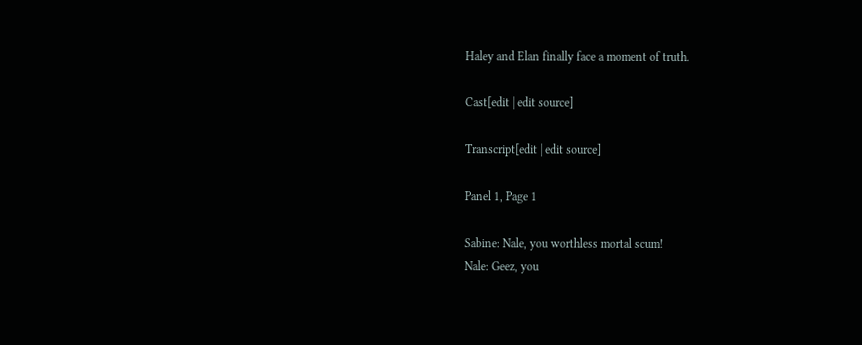Haley and Elan finally face a moment of truth.

Cast[edit | edit source]

Transcript[edit | edit source]

Panel 1, Page 1

Sabine: Nale, you worthless mortal scum!
Nale: Geez, you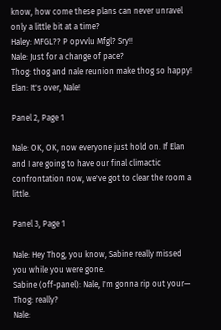know, how come these plans can never unravel only a little bit at a time?
Haley: MFGL?? P opvvlu Mfgl? Sry!!
Nale: Just for a change of pace?
Thog: thog and nale reunion make thog so happy!
Elan: It's over, Nale!

Panel 2, Page 1

Nale: OK, OK, now everyone just hold on. If Elan and I are going to have our final climactic confrontation now, we've got to clear the room a little.

Panel 3, Page 1

Nale: Hey Thog, you know, Sabine really missed you while you were gone.
Sabine (off-panel): Nale, I'm gonna rip out your—
Thog: really?
Nale: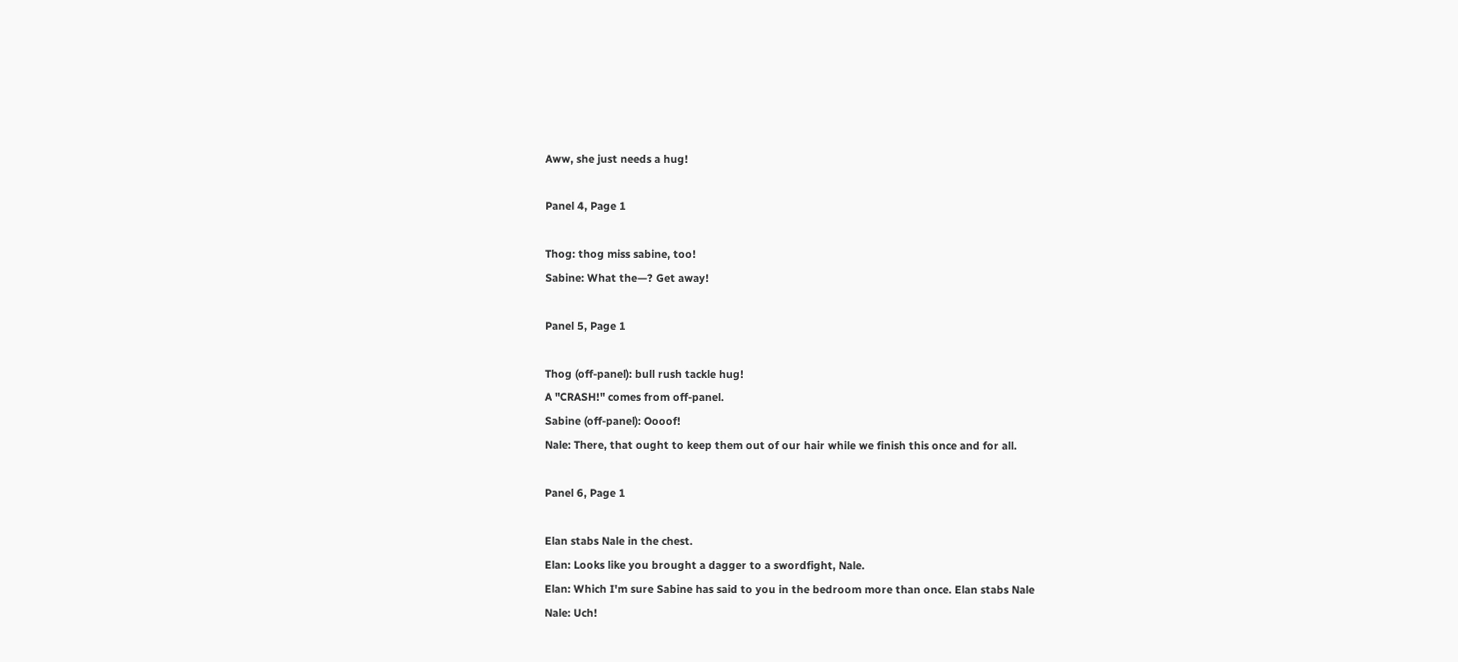Aww, she just needs a hug!

Panel 4, Page 1

Thog: thog miss sabine, too!
Sabine: What the—? Get away!

Panel 5, Page 1

Thog (off-panel): bull rush tackle hug!
A "CRASH!" comes from off-panel.
Sabine (off-panel): Oooof!
Nale: There, that ought to keep them out of our hair while we finish this once and for all.

Panel 6, Page 1

Elan stabs Nale in the chest.
Elan: Looks like you brought a dagger to a swordfight, Nale.
Elan: Which I'm sure Sabine has said to you in the bedroom more than once. Elan stabs Nale
Nale: Uch!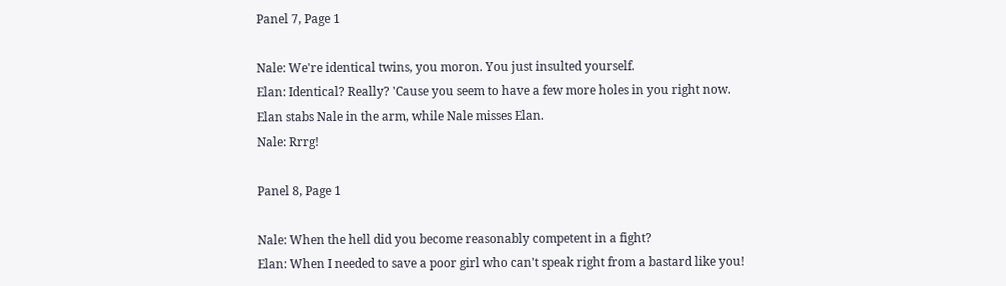Panel 7, Page 1

Nale: We're identical twins, you moron. You just insulted yourself.
Elan: Identical? Really? 'Cause you seem to have a few more holes in you right now.
Elan stabs Nale in the arm, while Nale misses Elan.
Nale: Rrrg!

Panel 8, Page 1

Nale: When the hell did you become reasonably competent in a fight?
Elan: When I needed to save a poor girl who can't speak right from a bastard like you!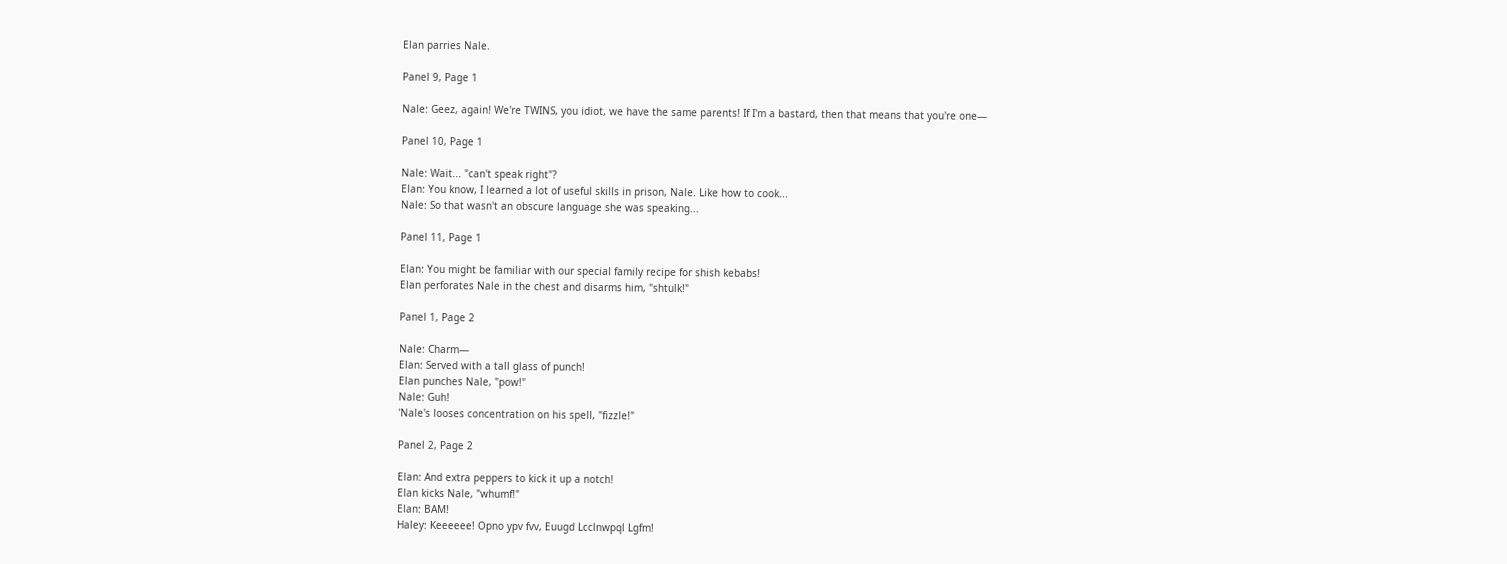Elan parries Nale.

Panel 9, Page 1

Nale: Geez, again! We're TWINS, you idiot, we have the same parents! If I'm a bastard, then that means that you're one—

Panel 10, Page 1

Nale: Wait... "can't speak right"?
Elan: You know, I learned a lot of useful skills in prison, Nale. Like how to cook...
Nale: So that wasn't an obscure language she was speaking...

Panel 11, Page 1

Elan: You might be familiar with our special family recipe for shish kebabs!
Elan perforates Nale in the chest and disarms him, "shtulk!"

Panel 1, Page 2

Nale: Charm—
Elan: Served with a tall glass of punch!
Elan punches Nale, "pow!"
Nale: Guh!
'Nale's looses concentration on his spell, "fizzle!"

Panel 2, Page 2

Elan: And extra peppers to kick it up a notch!
Elan kicks Nale, "whumf!"
Elan: BAM!
Haley: Keeeeee! Opno ypv fvv, Euugd Lcclnwpql Lgfm!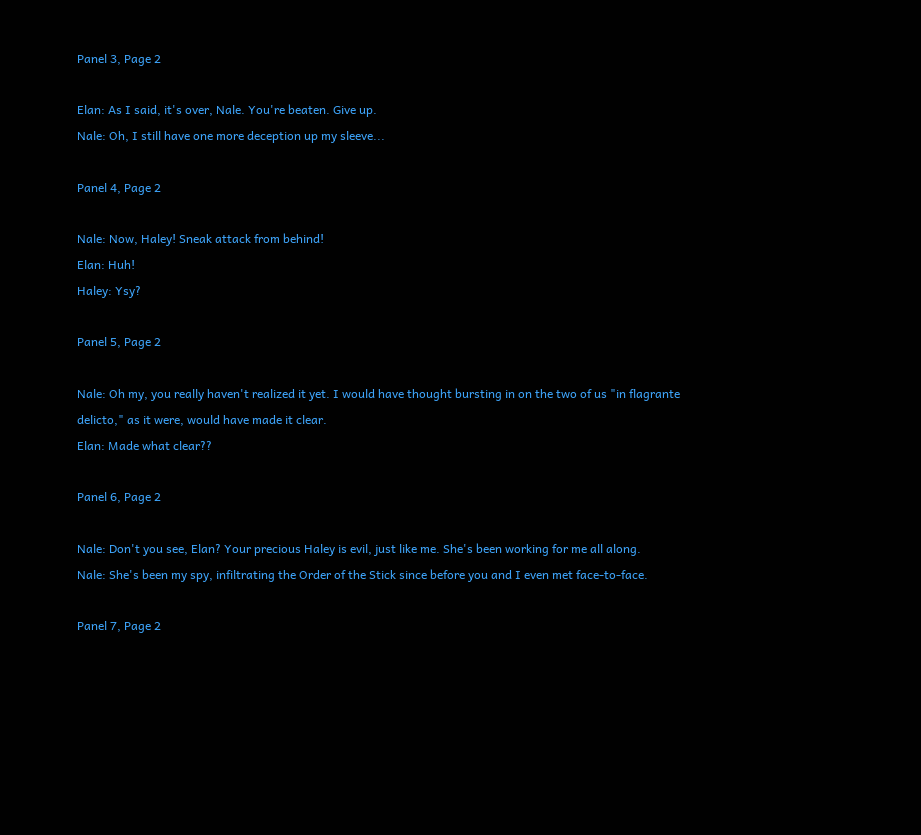Panel 3, Page 2

Elan: As I said, it's over, Nale. You're beaten. Give up.
Nale: Oh, I still have one more deception up my sleeve...

Panel 4, Page 2

Nale: Now, Haley! Sneak attack from behind!
Elan: Huh!
Haley: Ysy?

Panel 5, Page 2

Nale: Oh my, you really haven't realized it yet. I would have thought bursting in on the two of us "in flagrante delicto," as it were, would have made it clear.
Elan: Made what clear??

Panel 6, Page 2

Nale: Don't you see, Elan? Your precious Haley is evil, just like me. She's been working for me all along.
Nale: She's been my spy, infiltrating the Order of the Stick since before you and I even met face-to-face.

Panel 7, Page 2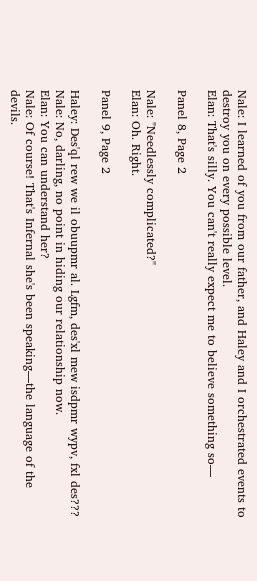Nale: I learned of you from our father, and Haley and I orchestrated events to destroy you on every possible level.
Elan: That's silly. You can't really expect me to believe something so—

Panel 8, Page 2

Nale: "Needlessly complicated?"
Elan: Oh. Right.

Panel 9, Page 2

Haley: Des'ql rew we il obuupmr al. Lgfm, des'xl mew isdpmr wypv, fxl des???
Nale: No, darling, no point in hiding our relationship now.
Elan: You can understand her?
Nale: Of course! That's Infernal she's been speaking—the language of the devils.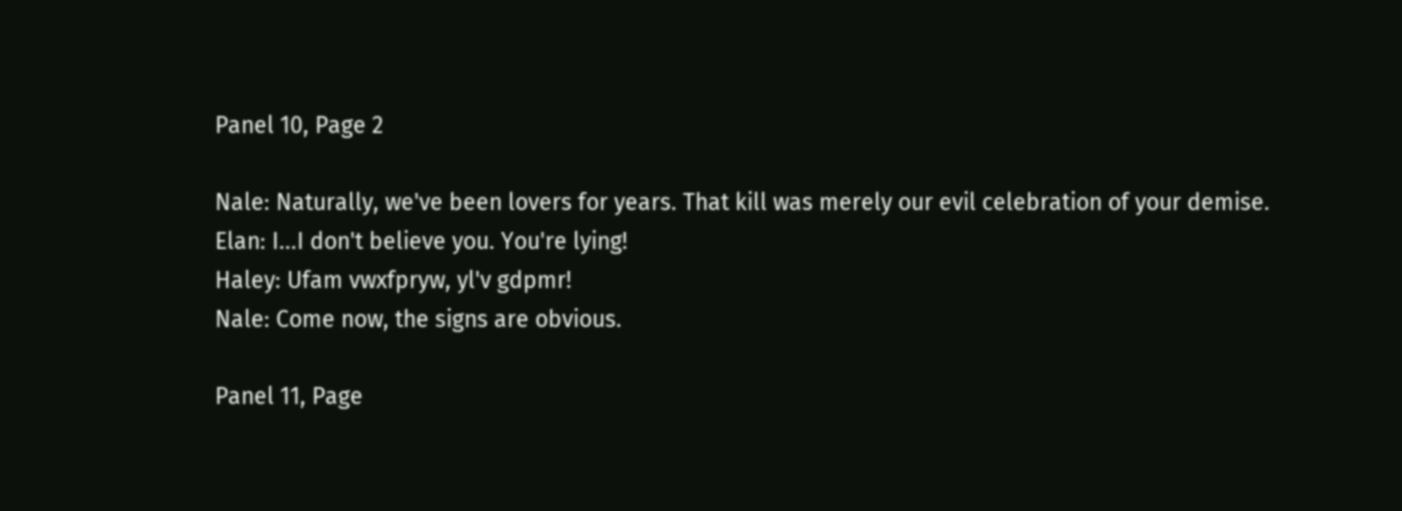Panel 10, Page 2

Nale: Naturally, we've been lovers for years. That kill was merely our evil celebration of your demise.
Elan: I...I don't believe you. You're lying!
Haley: Ufam vwxfpryw, yl'v gdpmr!
Nale: Come now, the signs are obvious.

Panel 11, Page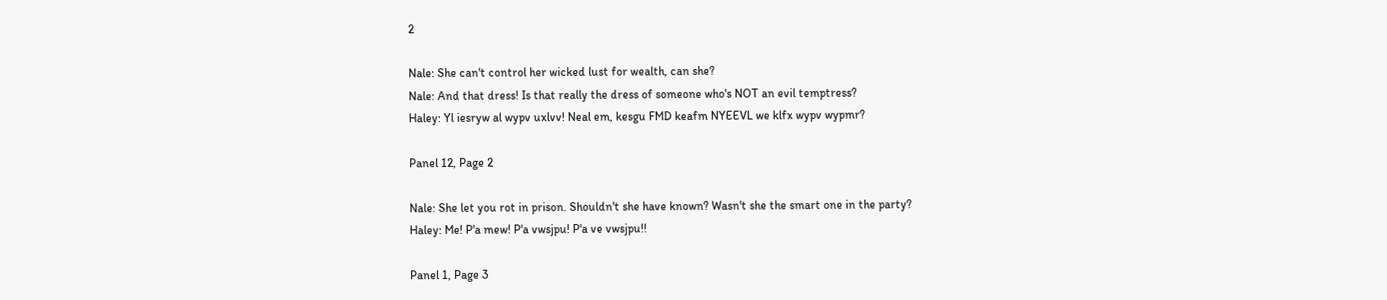2

Nale: She can't control her wicked lust for wealth, can she?
Nale: And that dress! Is that really the dress of someone who's NOT an evil temptress?
Haley: Yl iesryw al wypv uxlvv! Neal em, kesgu FMD keafm NYEEVL we klfx wypv wypmr?

Panel 12, Page 2

Nale: She let you rot in prison. Shouldn't she have known? Wasn't she the smart one in the party?
Haley: Me! P'a mew! P'a vwsjpu! P'a ve vwsjpu!!

Panel 1, Page 3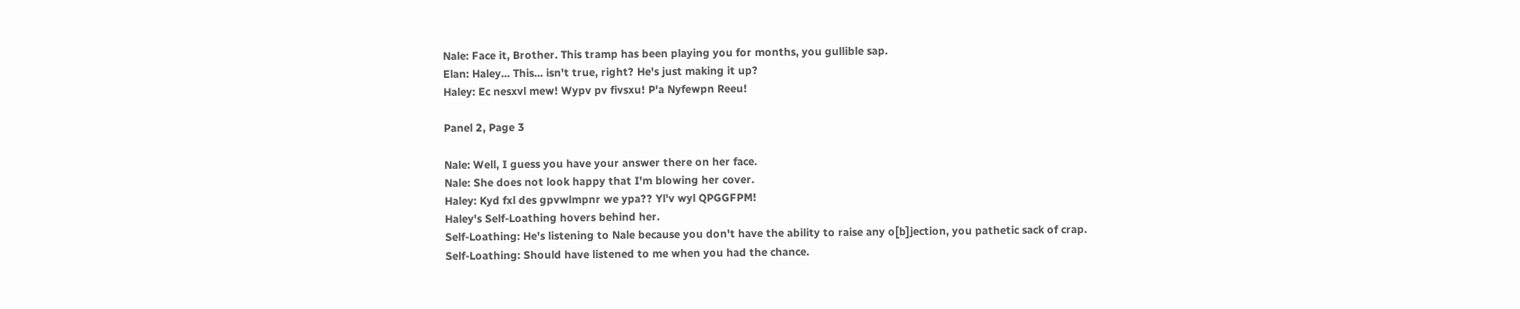Nale: Face it, Brother. This tramp has been playing you for months, you gullible sap.
Elan: Haley... This... isn't true, right? He's just making it up?
Haley: Ec nesxvl mew! Wypv pv fivsxu! P'a Nyfewpn Reeu!

Panel 2, Page 3

Nale: Well, I guess you have your answer there on her face.
Nale: She does not look happy that I'm blowing her cover.
Haley: Kyd fxl des gpvwlmpnr we ypa?? Yl'v wyl QPGGFPM!
Haley's Self-Loathing hovers behind her.
Self-Loathing: He's listening to Nale because you don't have the ability to raise any o[b]jection, you pathetic sack of crap.
Self-Loathing: Should have listened to me when you had the chance.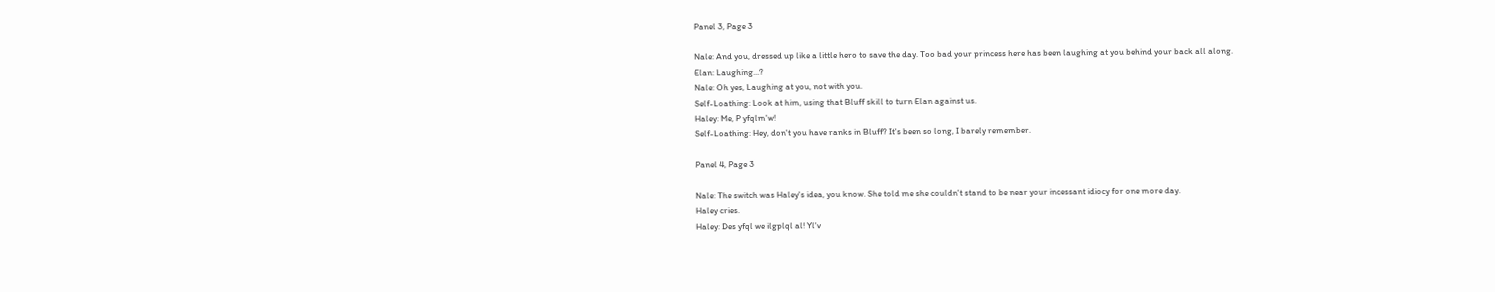Panel 3, Page 3

Nale: And you, dressed up like a little hero to save the day. Too bad your princess here has been laughing at you behind your back all along.
Elan: Laughing...?
Nale: Oh yes, Laughing at you, not with you.
Self-Loathing: Look at him, using that Bluff skill to turn Elan against us.
Haley: Me, P yfqlm'w!
Self-Loathing: Hey, don't you have ranks in Bluff? It's been so long, I barely remember.

Panel 4, Page 3

Nale: The switch was Haley's idea, you know. She told me she couldn't stand to be near your incessant idiocy for one more day.
Haley cries.
Haley: Des yfql we ilgplql al! Yl'v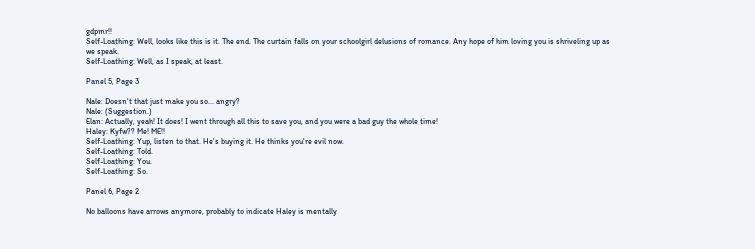gdpmr!!
Self-Loathing: Well, looks like this is it. The end. The curtain falls on your schoolgirl delusions of romance. Any hope of him loving you is shriveling up as we speak.
Self-Loathing: Well, as I speak, at least.

Panel 5, Page 3

Nale: Doesn't that just make you so... angry?
Nale: (Suggestion.)
Elan: Actually, yeah! It does! I went through all this to save you, and you were a bad guy the whole time!
Haley: Kyfw?? Me! ME!!
Self-Loathing: Yup, listen to that. He's buying it. He thinks you're evil now.
Self-Loathing: Told.
Self-Loathing: You.
Self-Loathing: So.

Panel 6, Page 2

No balloons have arrows anymore, probably to indicate Haley is mentally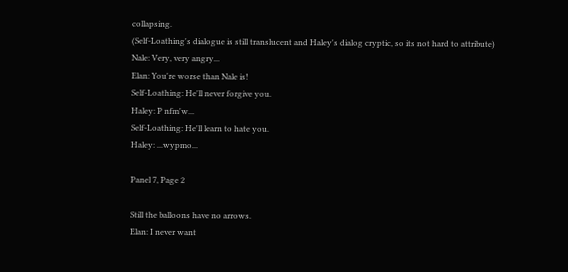collapsing.
(Self-Loathing's dialogue is still translucent and Haley's dialog cryptic, so its not hard to attribute)
Nale: Very, very angry...
Elan: You're worse than Nale is!
Self-Loathing: He'll never forgive you.
Haley: P nfm'w...
Self-Loathing: He'll learn to hate you.
Haley: ...wypmo...

Panel 7, Page 2

Still the balloons have no arrows.
Elan: I never want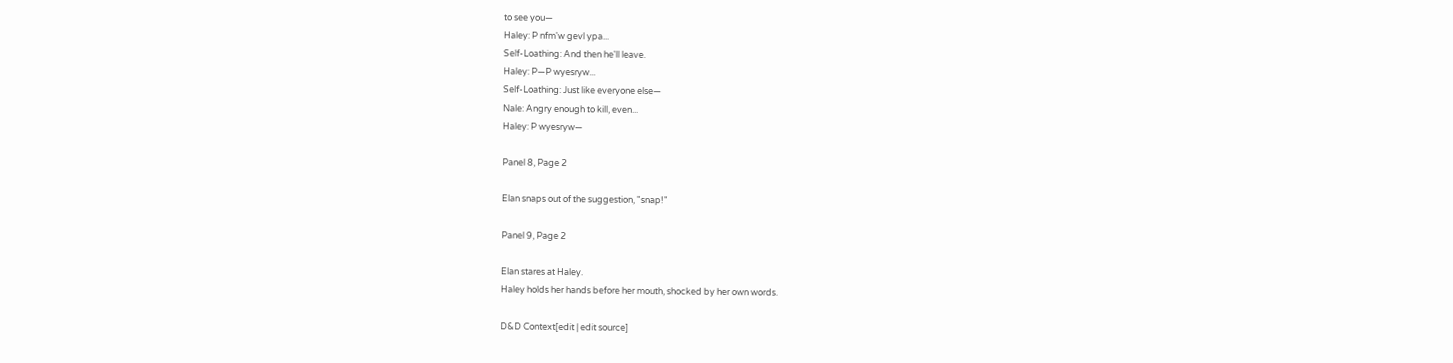to see you—
Haley: P nfm'w gevl ypa...
Self-Loathing: And then he'll leave.
Haley: P—P wyesryw...
Self-Loathing: Just like everyone else—
Nale: Angry enough to kill, even...
Haley: P wyesryw—

Panel 8, Page 2

Elan snaps out of the suggestion, "snap!"

Panel 9, Page 2

Elan stares at Haley.
Haley holds her hands before her mouth, shocked by her own words.

D&D Context[edit | edit source]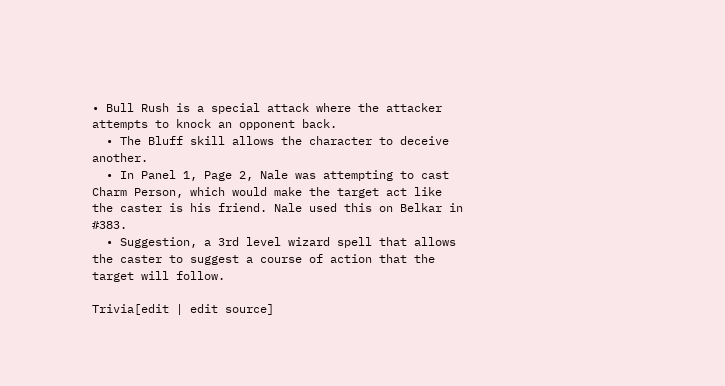• Bull Rush is a special attack where the attacker attempts to knock an opponent back.
  • The Bluff skill allows the character to deceive another.
  • In Panel 1, Page 2, Nale was attempting to cast Charm Person, which would make the target act like the caster is his friend. Nale used this on Belkar in #383.
  • Suggestion, a 3rd level wizard spell that allows the caster to suggest a course of action that the target will follow.

Trivia[edit | edit source]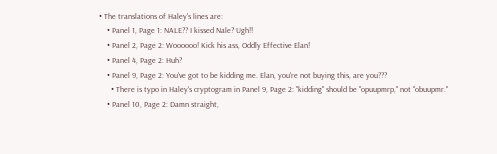• The translations of Haley's lines are:
    • Panel 1, Page 1: NALE?? I kissed Nale? Ugh!!
    • Panel 2, Page 2: Woooooo! Kick his ass, Oddly Effective Elan!
    • Panel 4, Page 2: Huh?
    • Panel 9, Page 2: You've got to be kidding me. Elan, you're not buying this, are you???
      • There is typo in Haley's cryptogram in Panel 9, Page 2: "kidding" should be "opuupmrp," not "obuupmr."
    • Panel 10, Page 2: Damn straight,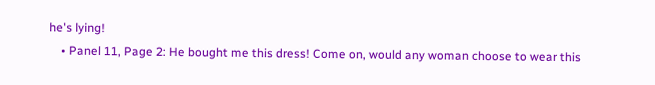he's lying!
    • Panel 11, Page 2: He bought me this dress! Come on, would any woman choose to wear this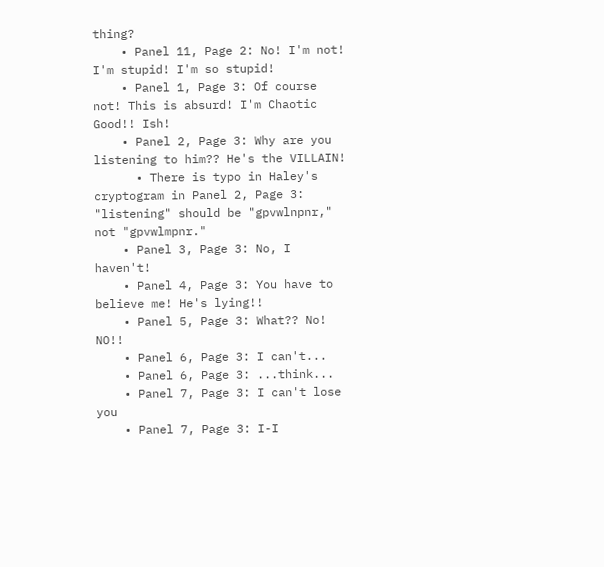thing?
    • Panel 11, Page 2: No! I'm not! I'm stupid! I'm so stupid!
    • Panel 1, Page 3: Of course not! This is absurd! I'm Chaotic Good!! Ish!
    • Panel 2, Page 3: Why are you listening to him?? He's the VILLAIN!
      • There is typo in Haley's cryptogram in Panel 2, Page 3: "listening" should be "gpvwlnpnr," not "gpvwlmpnr."
    • Panel 3, Page 3: No, I haven't!
    • Panel 4, Page 3: You have to believe me! He's lying!!
    • Panel 5, Page 3: What?? No! NO!!
    • Panel 6, Page 3: I can't...
    • Panel 6, Page 3: ...think...
    • Panel 7, Page 3: I can't lose you
    • Panel 7, Page 3: I-I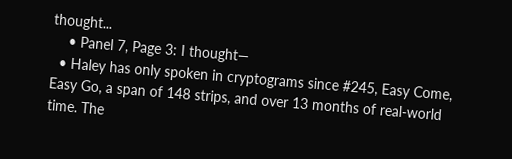thought...
    • Panel 7, Page 3: I thought—
  • Haley has only spoken in cryptograms since #245, Easy Come, Easy Go, a span of 148 strips, and over 13 months of real-world time. The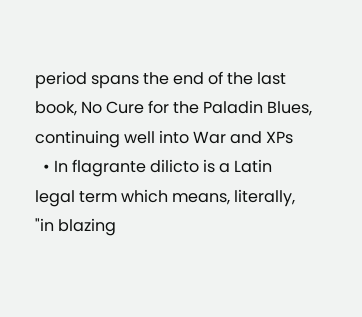period spans the end of the last book, No Cure for the Paladin Blues, continuing well into War and XPs
  • In flagrante dilicto is a Latin legal term which means, literally, "in blazing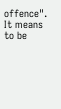offence". It means to be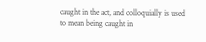caught in the act, and colloquially is used to mean being caught in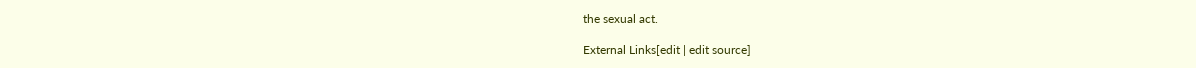the sexual act.

External Links[edit | edit source]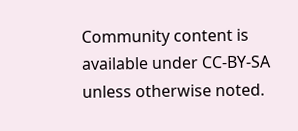Community content is available under CC-BY-SA unless otherwise noted.